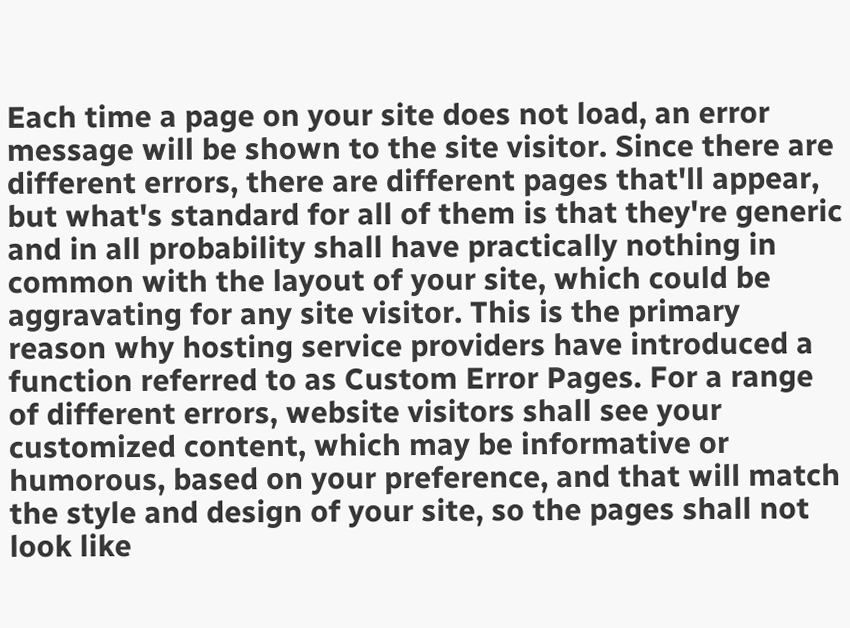Each time a page on your site does not load, an error message will be shown to the site visitor. Since there are different errors, there are different pages that'll appear, but what's standard for all of them is that they're generic and in all probability shall have practically nothing in common with the layout of your site, which could be aggravating for any site visitor. This is the primary reason why hosting service providers have introduced a function referred to as Custom Error Pages. For a range of different errors, website visitors shall see your customized content, which may be informative or humorous, based on your preference, and that will match the style and design of your site, so the pages shall not look like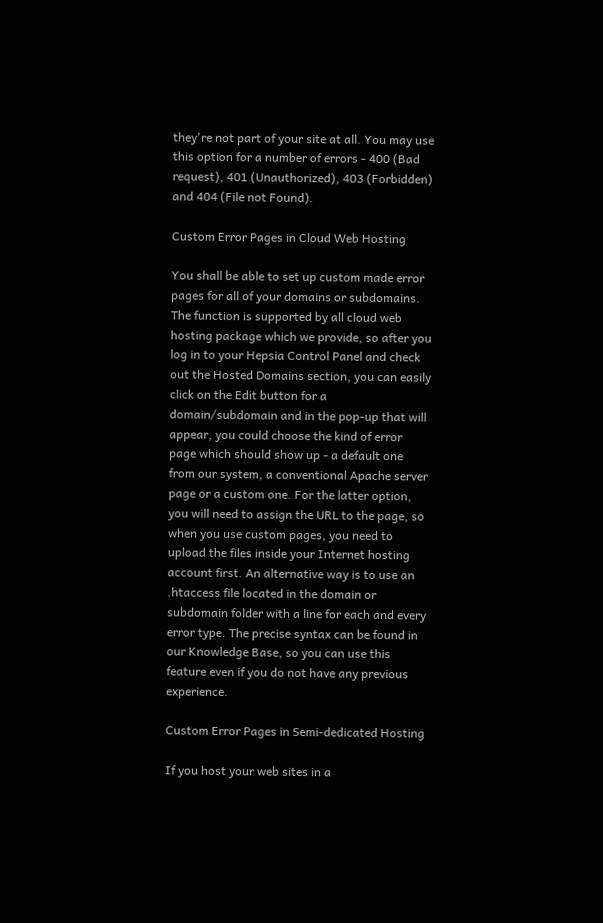they're not part of your site at all. You may use this option for a number of errors - 400 (Bad request), 401 (Unauthorized), 403 (Forbidden) and 404 (File not Found).

Custom Error Pages in Cloud Web Hosting

You shall be able to set up custom made error pages for all of your domains or subdomains. The function is supported by all cloud web hosting package which we provide, so after you log in to your Hepsia Control Panel and check out the Hosted Domains section, you can easily click on the Edit button for a domain/subdomain and in the pop-up that will appear, you could choose the kind of error page which should show up - a default one from our system, a conventional Apache server page or a custom one. For the latter option, you will need to assign the URL to the page, so when you use custom pages, you need to upload the files inside your Internet hosting account first. An alternative way is to use an .htaccess file located in the domain or subdomain folder with a line for each and every error type. The precise syntax can be found in our Knowledge Base, so you can use this feature even if you do not have any previous experience.

Custom Error Pages in Semi-dedicated Hosting

If you host your web sites in a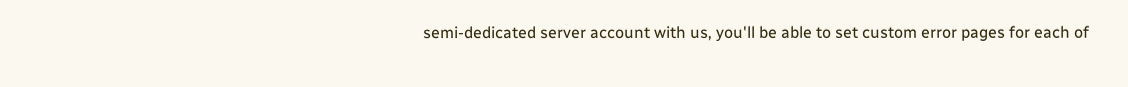semi-dedicated server account with us, you'll be able to set custom error pages for each of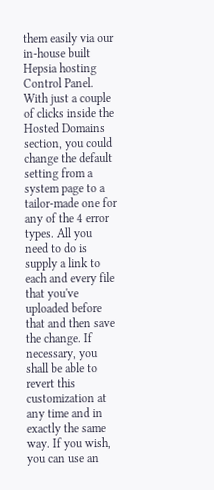them easily via our in-house built Hepsia hosting Control Panel. With just a couple of clicks inside the Hosted Domains section, you could change the default setting from a system page to a tailor-made one for any of the 4 error types. All you need to do is supply a link to each and every file that you've uploaded before that and then save the change. If necessary, you shall be able to revert this customization at any time and in exactly the same way. If you wish, you can use an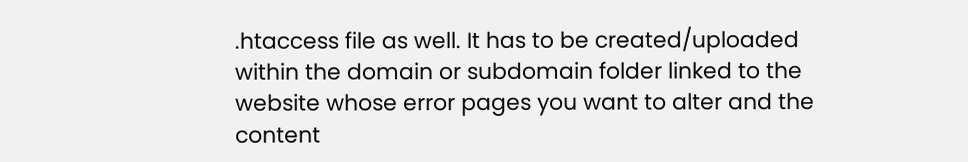.htaccess file as well. It has to be created/uploaded within the domain or subdomain folder linked to the website whose error pages you want to alter and the content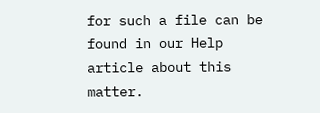for such a file can be found in our Help article about this matter.